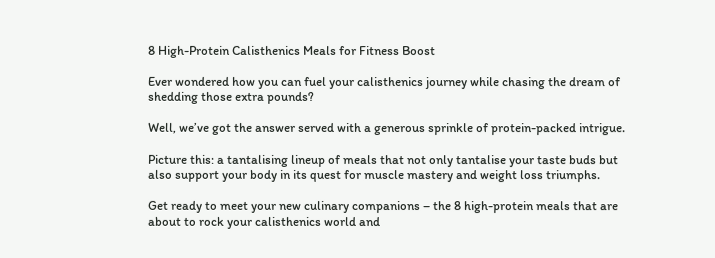8 High-Protein Calisthenics Meals for Fitness Boost

Ever wondered how you can fuel your calisthenics journey while chasing the dream of shedding those extra pounds?

Well, we’ve got the answer served with a generous sprinkle of protein-packed intrigue.

Picture this: a tantalising lineup of meals that not only tantalise your taste buds but also support your body in its quest for muscle mastery and weight loss triumphs.

Get ready to meet your new culinary companions – the 8 high-protein meals that are about to rock your calisthenics world and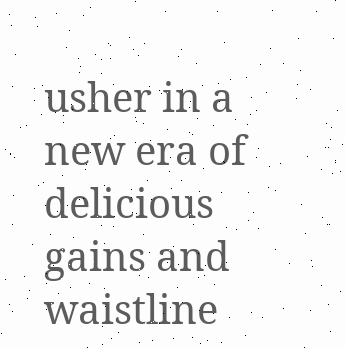usher in a new era of delicious gains and waistline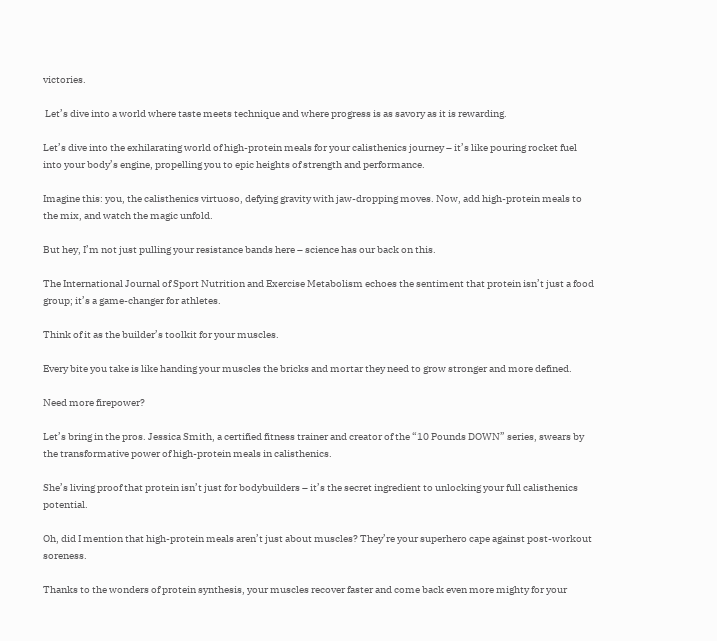victories.

 Let’s dive into a world where taste meets technique and where progress is as savory as it is rewarding.

Let’s dive into the exhilarating world of high-protein meals for your calisthenics journey – it’s like pouring rocket fuel into your body’s engine, propelling you to epic heights of strength and performance.

Imagine this: you, the calisthenics virtuoso, defying gravity with jaw-dropping moves. Now, add high-protein meals to the mix, and watch the magic unfold.

But hey, I’m not just pulling your resistance bands here – science has our back on this.

The International Journal of Sport Nutrition and Exercise Metabolism echoes the sentiment that protein isn’t just a food group; it’s a game-changer for athletes.

Think of it as the builder’s toolkit for your muscles.

Every bite you take is like handing your muscles the bricks and mortar they need to grow stronger and more defined.

Need more firepower?

Let’s bring in the pros. Jessica Smith, a certified fitness trainer and creator of the “10 Pounds DOWN” series, swears by the transformative power of high-protein meals in calisthenics.

She’s living proof that protein isn’t just for bodybuilders – it’s the secret ingredient to unlocking your full calisthenics potential.

Oh, did I mention that high-protein meals aren’t just about muscles? They’re your superhero cape against post-workout soreness.

Thanks to the wonders of protein synthesis, your muscles recover faster and come back even more mighty for your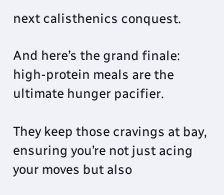next calisthenics conquest.

And here’s the grand finale: high-protein meals are the ultimate hunger pacifier.

They keep those cravings at bay, ensuring you’re not just acing your moves but also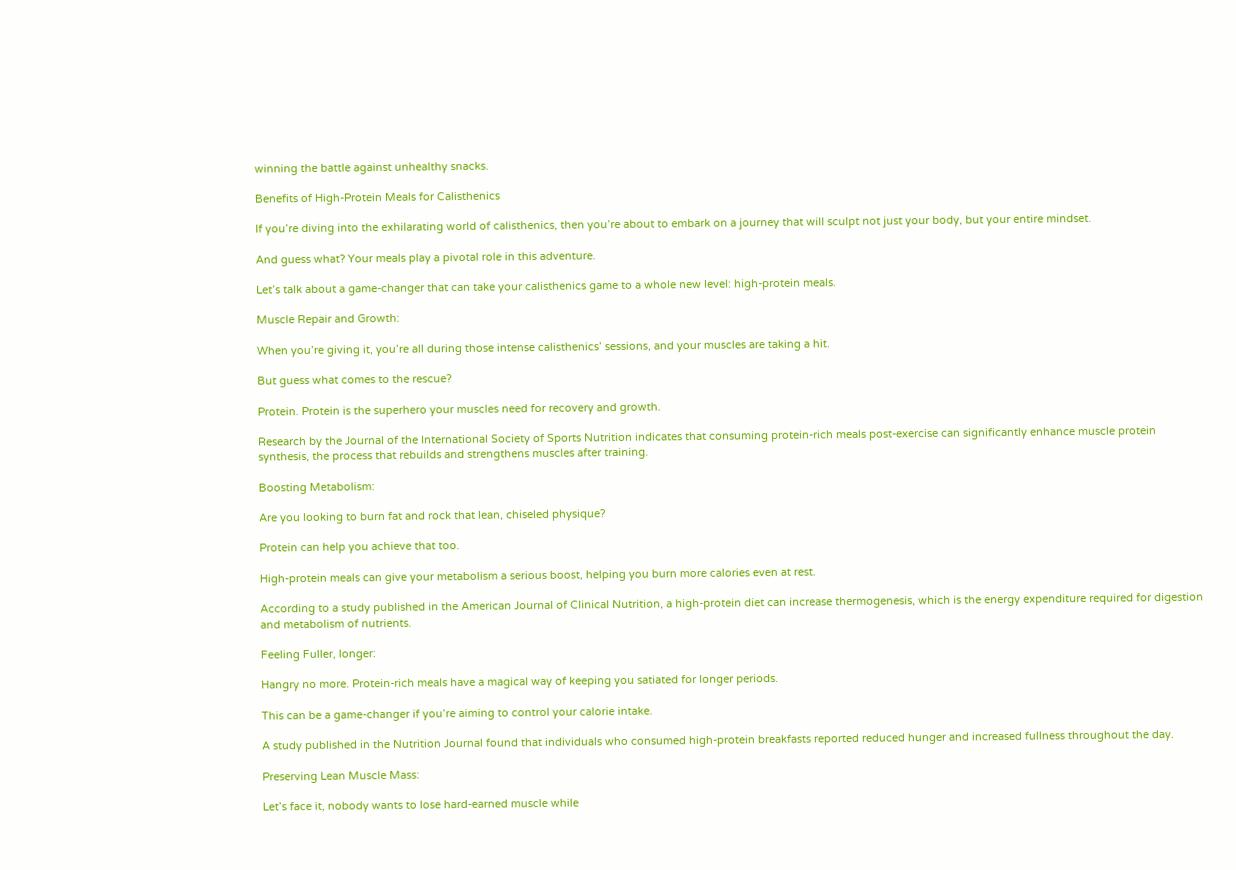winning the battle against unhealthy snacks.

Benefits of High-Protein Meals for Calisthenics

If you’re diving into the exhilarating world of calisthenics, then you’re about to embark on a journey that will sculpt not just your body, but your entire mindset.

And guess what? Your meals play a pivotal role in this adventure.

Let’s talk about a game-changer that can take your calisthenics game to a whole new level: high-protein meals.

Muscle Repair and Growth:

When you’re giving it, you’re all during those intense calisthenics’ sessions, and your muscles are taking a hit.

But guess what comes to the rescue?

Protein. Protein is the superhero your muscles need for recovery and growth.

Research by the Journal of the International Society of Sports Nutrition indicates that consuming protein-rich meals post-exercise can significantly enhance muscle protein synthesis, the process that rebuilds and strengthens muscles after training.

Boosting Metabolism:

Are you looking to burn fat and rock that lean, chiseled physique?

Protein can help you achieve that too.

High-protein meals can give your metabolism a serious boost, helping you burn more calories even at rest.

According to a study published in the American Journal of Clinical Nutrition, a high-protein diet can increase thermogenesis, which is the energy expenditure required for digestion and metabolism of nutrients.

Feeling Fuller, longer:

Hangry no more. Protein-rich meals have a magical way of keeping you satiated for longer periods.

This can be a game-changer if you’re aiming to control your calorie intake.

A study published in the Nutrition Journal found that individuals who consumed high-protein breakfasts reported reduced hunger and increased fullness throughout the day.

Preserving Lean Muscle Mass:

Let’s face it, nobody wants to lose hard-earned muscle while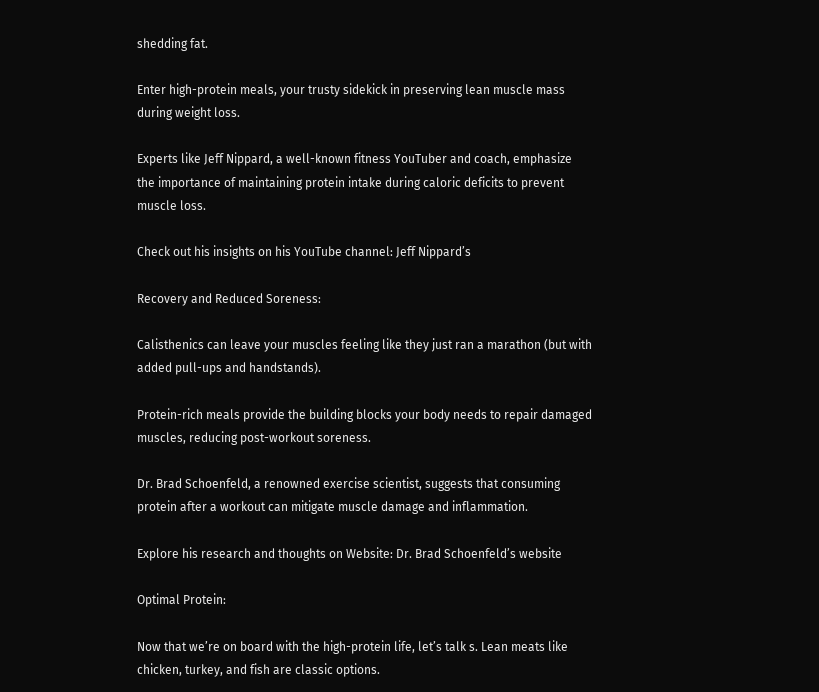shedding fat.

Enter high-protein meals, your trusty sidekick in preserving lean muscle mass during weight loss.

Experts like Jeff Nippard, a well-known fitness YouTuber and coach, emphasize the importance of maintaining protein intake during caloric deficits to prevent muscle loss.

Check out his insights on his YouTube channel: Jeff Nippard’s

Recovery and Reduced Soreness:

Calisthenics can leave your muscles feeling like they just ran a marathon (but with added pull-ups and handstands).

Protein-rich meals provide the building blocks your body needs to repair damaged muscles, reducing post-workout soreness.

Dr. Brad Schoenfeld, a renowned exercise scientist, suggests that consuming protein after a workout can mitigate muscle damage and inflammation.

Explore his research and thoughts on Website: Dr. Brad Schoenfeld’s website

Optimal Protein:

Now that we’re on board with the high-protein life, let’s talk s. Lean meats like chicken, turkey, and fish are classic options.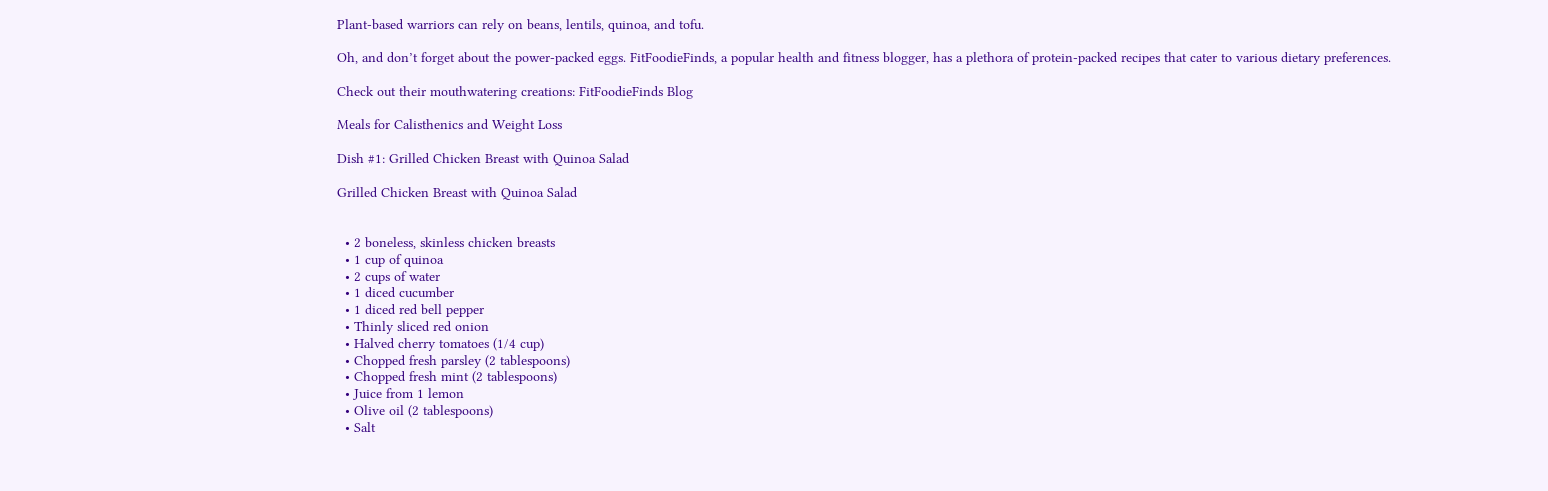Plant-based warriors can rely on beans, lentils, quinoa, and tofu.

Oh, and don’t forget about the power-packed eggs. FitFoodieFinds, a popular health and fitness blogger, has a plethora of protein-packed recipes that cater to various dietary preferences.

Check out their mouthwatering creations: FitFoodieFinds Blog

Meals for Calisthenics and Weight Loss

Dish #1: Grilled Chicken Breast with Quinoa Salad

Grilled Chicken Breast with Quinoa Salad


  • 2 boneless, skinless chicken breasts
  • 1 cup of quinoa
  • 2 cups of water
  • 1 diced cucumber
  • 1 diced red bell pepper
  • Thinly sliced red onion
  • Halved cherry tomatoes (1/4 cup)
  • Chopped fresh parsley (2 tablespoons)
  • Chopped fresh mint (2 tablespoons)
  • Juice from 1 lemon
  • Olive oil (2 tablespoons)
  • Salt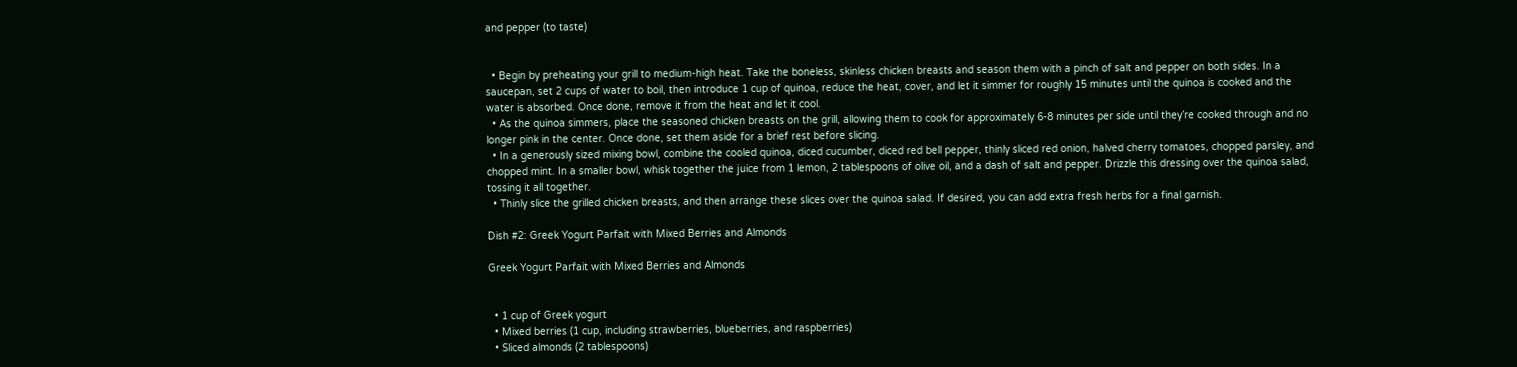and pepper (to taste)


  • Begin by preheating your grill to medium-high heat. Take the boneless, skinless chicken breasts and season them with a pinch of salt and pepper on both sides. In a saucepan, set 2 cups of water to boil, then introduce 1 cup of quinoa, reduce the heat, cover, and let it simmer for roughly 15 minutes until the quinoa is cooked and the water is absorbed. Once done, remove it from the heat and let it cool.
  • As the quinoa simmers, place the seasoned chicken breasts on the grill, allowing them to cook for approximately 6-8 minutes per side until they’re cooked through and no longer pink in the center. Once done, set them aside for a brief rest before slicing.
  • In a generously sized mixing bowl, combine the cooled quinoa, diced cucumber, diced red bell pepper, thinly sliced red onion, halved cherry tomatoes, chopped parsley, and chopped mint. In a smaller bowl, whisk together the juice from 1 lemon, 2 tablespoons of olive oil, and a dash of salt and pepper. Drizzle this dressing over the quinoa salad, tossing it all together.
  • Thinly slice the grilled chicken breasts, and then arrange these slices over the quinoa salad. If desired, you can add extra fresh herbs for a final garnish.

Dish #2: Greek Yogurt Parfait with Mixed Berries and Almonds

Greek Yogurt Parfait with Mixed Berries and Almonds


  • 1 cup of Greek yogurt
  • Mixed berries (1 cup, including strawberries, blueberries, and raspberries)
  • Sliced almonds (2 tablespoons)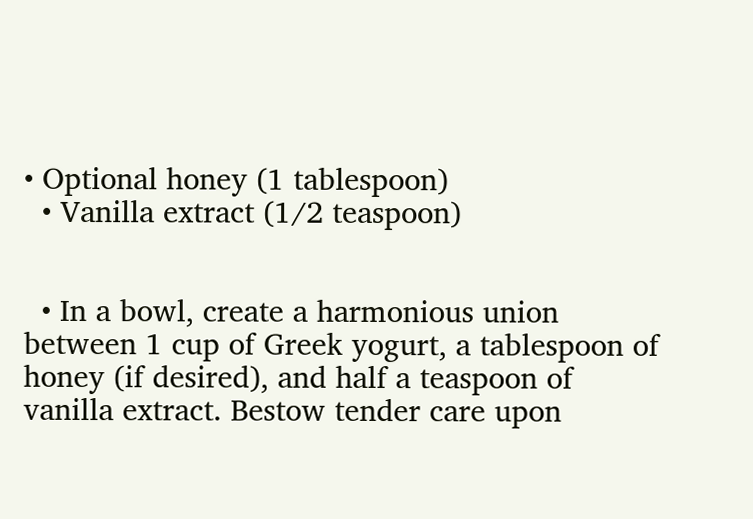• Optional honey (1 tablespoon)
  • Vanilla extract (1/2 teaspoon)


  • In a bowl, create a harmonious union between 1 cup of Greek yogurt, a tablespoon of honey (if desired), and half a teaspoon of vanilla extract. Bestow tender care upon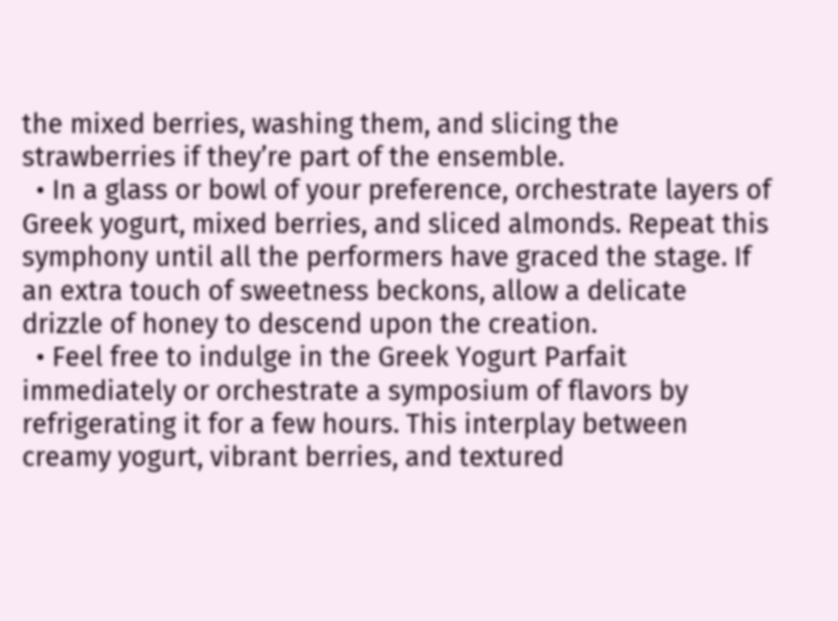the mixed berries, washing them, and slicing the strawberries if they’re part of the ensemble.
  • In a glass or bowl of your preference, orchestrate layers of Greek yogurt, mixed berries, and sliced almonds. Repeat this symphony until all the performers have graced the stage. If an extra touch of sweetness beckons, allow a delicate drizzle of honey to descend upon the creation.
  • Feel free to indulge in the Greek Yogurt Parfait immediately or orchestrate a symposium of flavors by refrigerating it for a few hours. This interplay between creamy yogurt, vibrant berries, and textured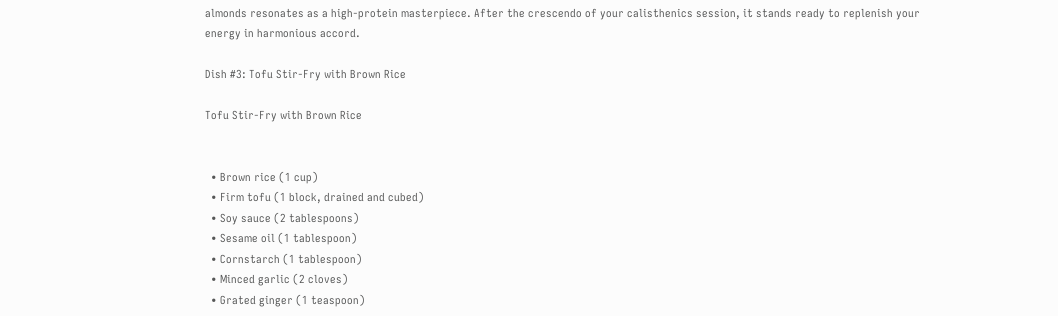almonds resonates as a high-protein masterpiece. After the crescendo of your calisthenics session, it stands ready to replenish your energy in harmonious accord.

Dish #3: Tofu Stir-Fry with Brown Rice

Tofu Stir-Fry with Brown Rice


  • Brown rice (1 cup)
  • Firm tofu (1 block, drained and cubed)
  • Soy sauce (2 tablespoons)
  • Sesame oil (1 tablespoon)
  • Cornstarch (1 tablespoon)
  • Minced garlic (2 cloves)
  • Grated ginger (1 teaspoon)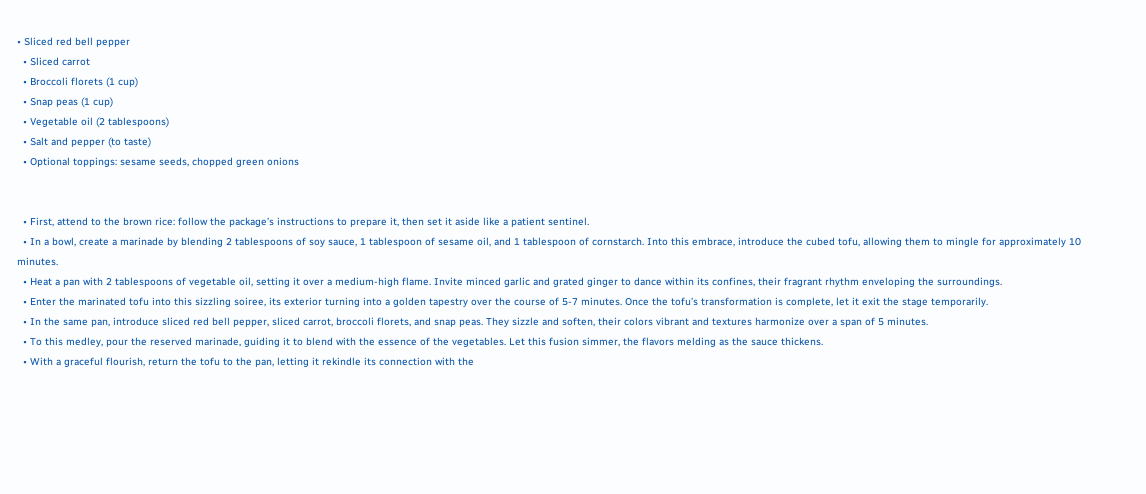• Sliced red bell pepper
  • Sliced carrot
  • Broccoli florets (1 cup)
  • Snap peas (1 cup)
  • Vegetable oil (2 tablespoons)
  • Salt and pepper (to taste)
  • Optional toppings: sesame seeds, chopped green onions


  • First, attend to the brown rice: follow the package’s instructions to prepare it, then set it aside like a patient sentinel.
  • In a bowl, create a marinade by blending 2 tablespoons of soy sauce, 1 tablespoon of sesame oil, and 1 tablespoon of cornstarch. Into this embrace, introduce the cubed tofu, allowing them to mingle for approximately 10 minutes.
  • Heat a pan with 2 tablespoons of vegetable oil, setting it over a medium-high flame. Invite minced garlic and grated ginger to dance within its confines, their fragrant rhythm enveloping the surroundings.
  • Enter the marinated tofu into this sizzling soiree, its exterior turning into a golden tapestry over the course of 5-7 minutes. Once the tofu’s transformation is complete, let it exit the stage temporarily.
  • In the same pan, introduce sliced red bell pepper, sliced carrot, broccoli florets, and snap peas. They sizzle and soften, their colors vibrant and textures harmonize over a span of 5 minutes.
  • To this medley, pour the reserved marinade, guiding it to blend with the essence of the vegetables. Let this fusion simmer, the flavors melding as the sauce thickens.
  • With a graceful flourish, return the tofu to the pan, letting it rekindle its connection with the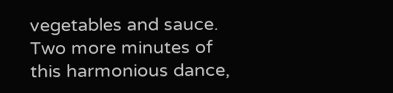vegetables and sauce. Two more minutes of this harmonious dance,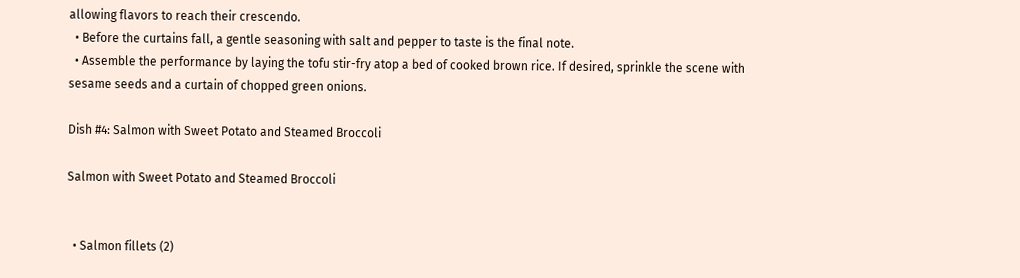allowing flavors to reach their crescendo.
  • Before the curtains fall, a gentle seasoning with salt and pepper to taste is the final note.
  • Assemble the performance by laying the tofu stir-fry atop a bed of cooked brown rice. If desired, sprinkle the scene with sesame seeds and a curtain of chopped green onions.

Dish #4: Salmon with Sweet Potato and Steamed Broccoli

Salmon with Sweet Potato and Steamed Broccoli


  • Salmon fillets (2)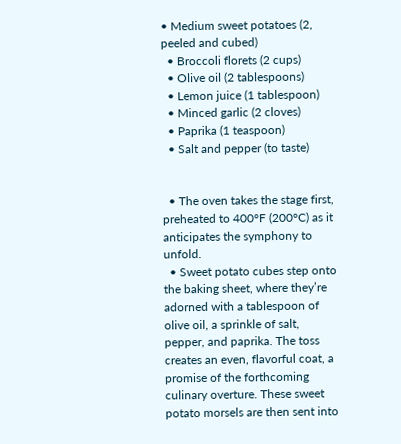• Medium sweet potatoes (2, peeled and cubed)
  • Broccoli florets (2 cups)
  • Olive oil (2 tablespoons)
  • Lemon juice (1 tablespoon)
  • Minced garlic (2 cloves)
  • Paprika (1 teaspoon)
  • Salt and pepper (to taste)


  • The oven takes the stage first, preheated to 400°F (200°C) as it anticipates the symphony to unfold.
  • Sweet potato cubes step onto the baking sheet, where they’re adorned with a tablespoon of olive oil, a sprinkle of salt, pepper, and paprika. The toss creates an even, flavorful coat, a promise of the forthcoming culinary overture. These sweet potato morsels are then sent into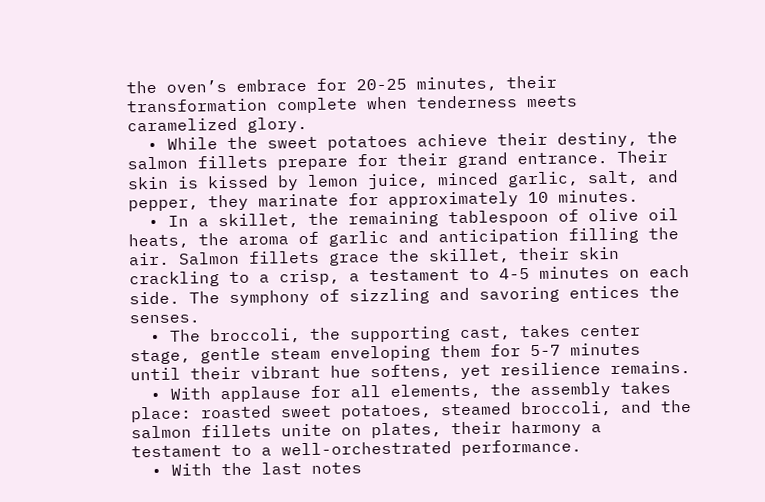the oven’s embrace for 20-25 minutes, their transformation complete when tenderness meets caramelized glory.
  • While the sweet potatoes achieve their destiny, the salmon fillets prepare for their grand entrance. Their skin is kissed by lemon juice, minced garlic, salt, and pepper, they marinate for approximately 10 minutes.
  • In a skillet, the remaining tablespoon of olive oil heats, the aroma of garlic and anticipation filling the air. Salmon fillets grace the skillet, their skin crackling to a crisp, a testament to 4-5 minutes on each side. The symphony of sizzling and savoring entices the senses.
  • The broccoli, the supporting cast, takes center stage, gentle steam enveloping them for 5-7 minutes until their vibrant hue softens, yet resilience remains.
  • With applause for all elements, the assembly takes place: roasted sweet potatoes, steamed broccoli, and the salmon fillets unite on plates, their harmony a testament to a well-orchestrated performance.
  • With the last notes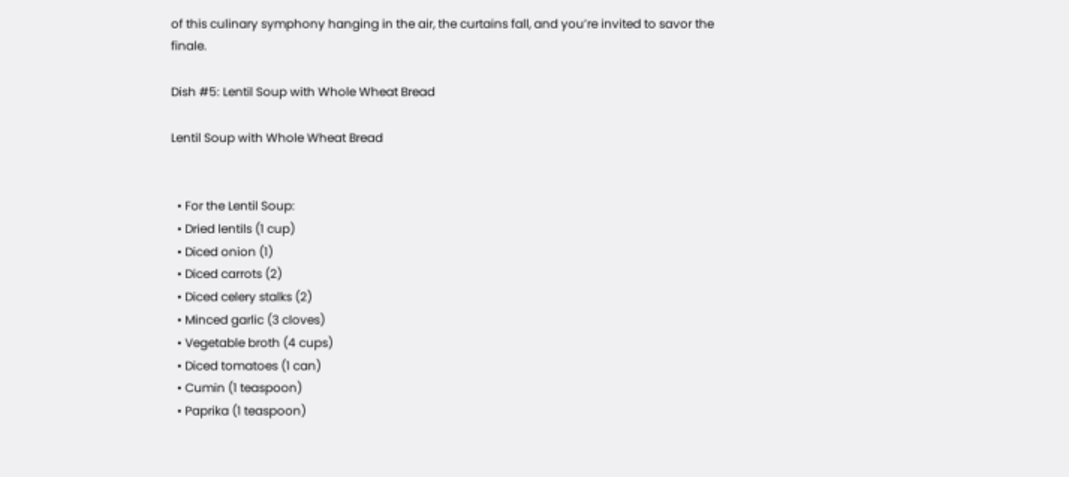of this culinary symphony hanging in the air, the curtains fall, and you’re invited to savor the finale.

Dish #5: Lentil Soup with Whole Wheat Bread

Lentil Soup with Whole Wheat Bread


  • For the Lentil Soup:
  • Dried lentils (1 cup)
  • Diced onion (1)
  • Diced carrots (2)
  • Diced celery stalks (2)
  • Minced garlic (3 cloves)
  • Vegetable broth (4 cups)
  • Diced tomatoes (1 can)
  • Cumin (1 teaspoon)
  • Paprika (1 teaspoon)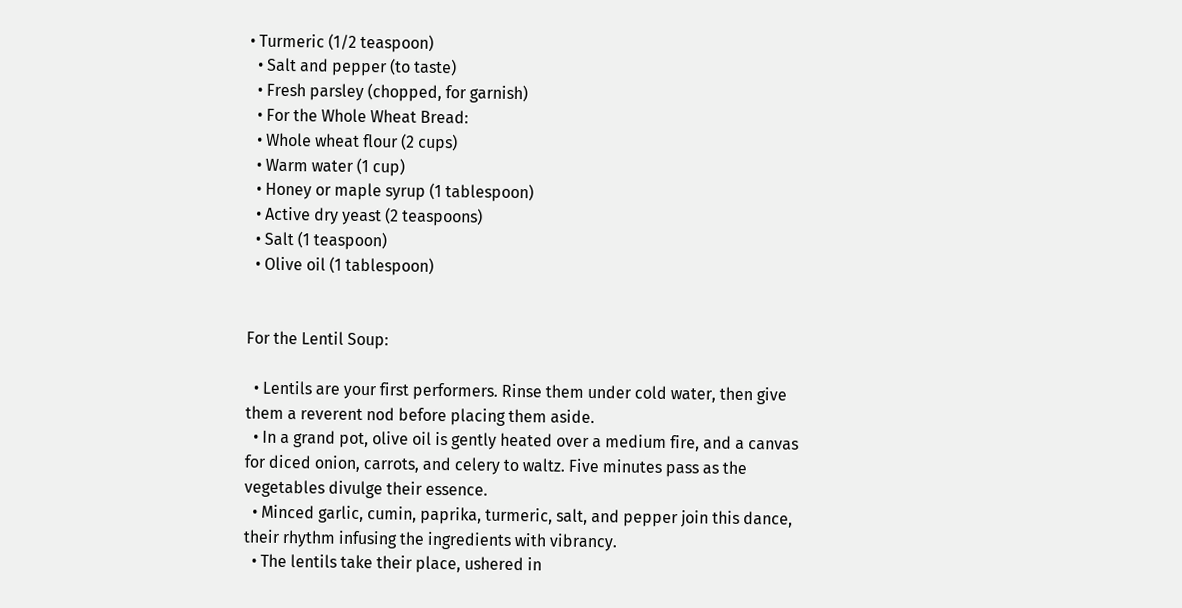• Turmeric (1/2 teaspoon)
  • Salt and pepper (to taste)
  • Fresh parsley (chopped, for garnish)
  • For the Whole Wheat Bread:
  • Whole wheat flour (2 cups)
  • Warm water (1 cup)
  • Honey or maple syrup (1 tablespoon)
  • Active dry yeast (2 teaspoons)
  • Salt (1 teaspoon)
  • Olive oil (1 tablespoon)


For the Lentil Soup:

  • Lentils are your first performers. Rinse them under cold water, then give them a reverent nod before placing them aside.
  • In a grand pot, olive oil is gently heated over a medium fire, and a canvas for diced onion, carrots, and celery to waltz. Five minutes pass as the vegetables divulge their essence.
  • Minced garlic, cumin, paprika, turmeric, salt, and pepper join this dance, their rhythm infusing the ingredients with vibrancy.
  • The lentils take their place, ushered in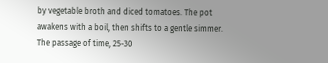by vegetable broth and diced tomatoes. The pot awakens with a boil, then shifts to a gentle simmer. The passage of time, 25-30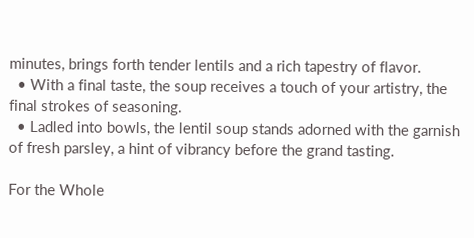minutes, brings forth tender lentils and a rich tapestry of flavor.
  • With a final taste, the soup receives a touch of your artistry, the final strokes of seasoning.
  • Ladled into bowls, the lentil soup stands adorned with the garnish of fresh parsley, a hint of vibrancy before the grand tasting.

For the Whole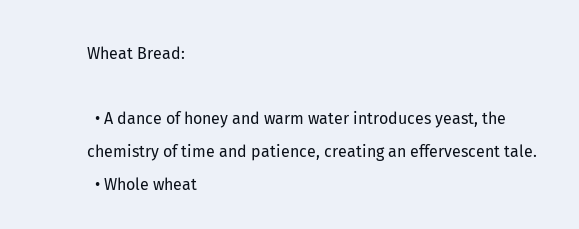Wheat Bread:

  • A dance of honey and warm water introduces yeast, the chemistry of time and patience, creating an effervescent tale.
  • Whole wheat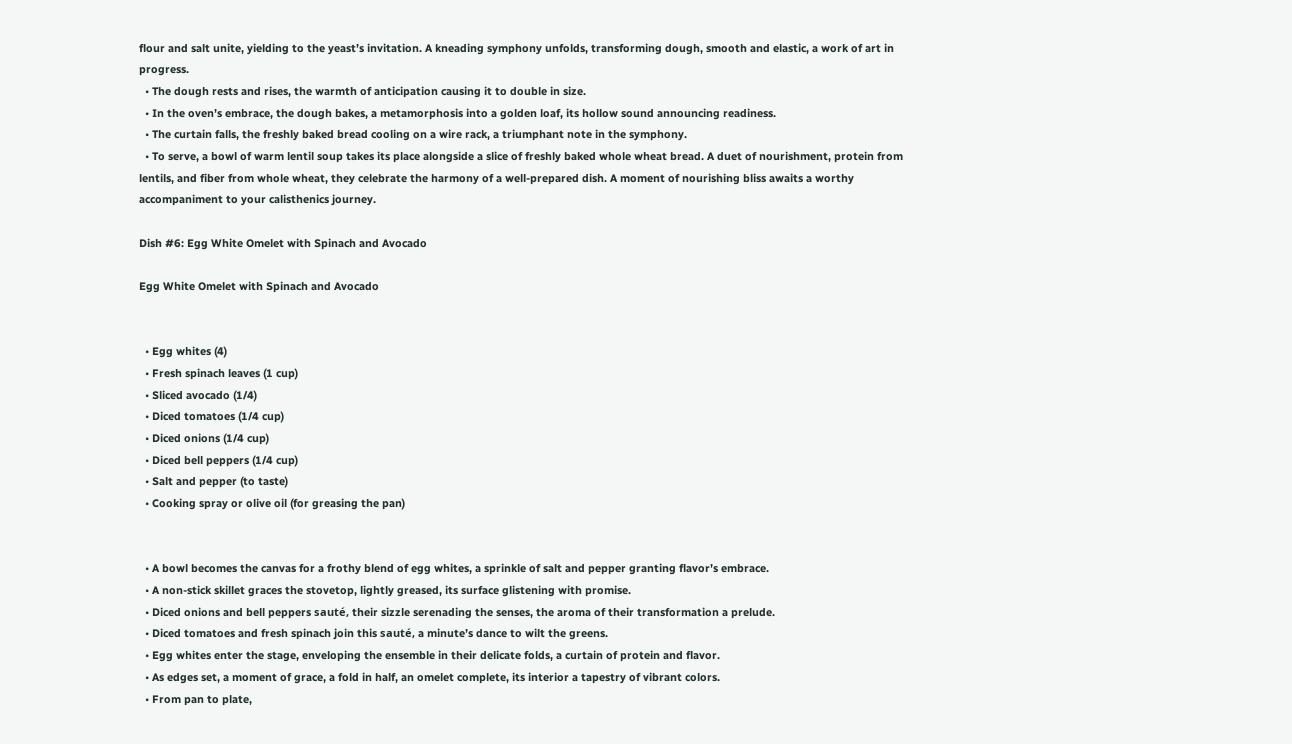flour and salt unite, yielding to the yeast’s invitation. A kneading symphony unfolds, transforming dough, smooth and elastic, a work of art in progress.
  • The dough rests and rises, the warmth of anticipation causing it to double in size.
  • In the oven’s embrace, the dough bakes, a metamorphosis into a golden loaf, its hollow sound announcing readiness.
  • The curtain falls, the freshly baked bread cooling on a wire rack, a triumphant note in the symphony.
  • To serve, a bowl of warm lentil soup takes its place alongside a slice of freshly baked whole wheat bread. A duet of nourishment, protein from lentils, and fiber from whole wheat, they celebrate the harmony of a well-prepared dish. A moment of nourishing bliss awaits a worthy accompaniment to your calisthenics journey.

Dish #6: Egg White Omelet with Spinach and Avocado

Egg White Omelet with Spinach and Avocado


  • Egg whites (4)
  • Fresh spinach leaves (1 cup)
  • Sliced avocado (1/4)
  • Diced tomatoes (1/4 cup)
  • Diced onions (1/4 cup)
  • Diced bell peppers (1/4 cup)
  • Salt and pepper (to taste)
  • Cooking spray or olive oil (for greasing the pan)


  • A bowl becomes the canvas for a frothy blend of egg whites, a sprinkle of salt and pepper granting flavor’s embrace.
  • A non-stick skillet graces the stovetop, lightly greased, its surface glistening with promise.
  • Diced onions and bell peppers sauté, their sizzle serenading the senses, the aroma of their transformation a prelude.
  • Diced tomatoes and fresh spinach join this sauté, a minute’s dance to wilt the greens.
  • Egg whites enter the stage, enveloping the ensemble in their delicate folds, a curtain of protein and flavor.
  • As edges set, a moment of grace, a fold in half, an omelet complete, its interior a tapestry of vibrant colors.
  • From pan to plate,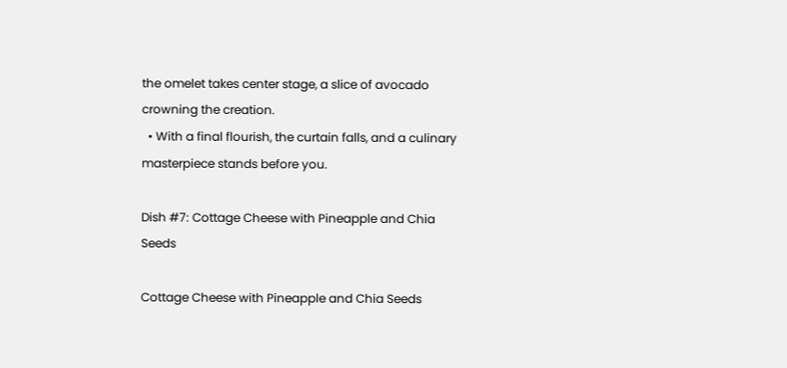the omelet takes center stage, a slice of avocado crowning the creation.
  • With a final flourish, the curtain falls, and a culinary masterpiece stands before you.

Dish #7: Cottage Cheese with Pineapple and Chia Seeds

Cottage Cheese with Pineapple and Chia Seeds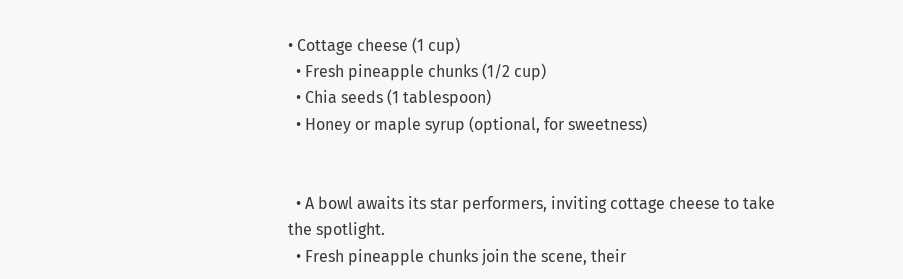• Cottage cheese (1 cup)
  • Fresh pineapple chunks (1/2 cup)
  • Chia seeds (1 tablespoon)
  • Honey or maple syrup (optional, for sweetness)


  • A bowl awaits its star performers, inviting cottage cheese to take the spotlight.
  • Fresh pineapple chunks join the scene, their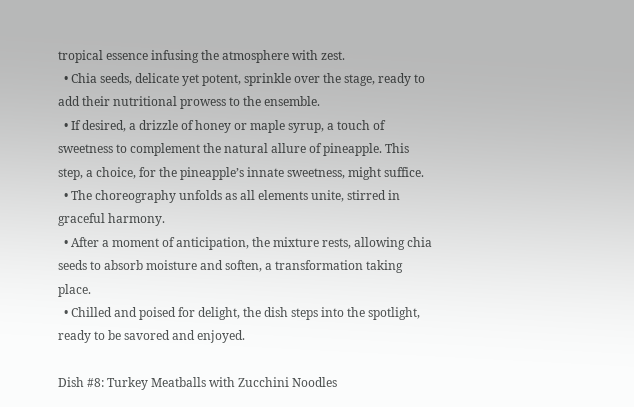tropical essence infusing the atmosphere with zest.
  • Chia seeds, delicate yet potent, sprinkle over the stage, ready to add their nutritional prowess to the ensemble.
  • If desired, a drizzle of honey or maple syrup, a touch of sweetness to complement the natural allure of pineapple. This step, a choice, for the pineapple’s innate sweetness, might suffice.
  • The choreography unfolds as all elements unite, stirred in graceful harmony.
  • After a moment of anticipation, the mixture rests, allowing chia seeds to absorb moisture and soften, a transformation taking place.
  • Chilled and poised for delight, the dish steps into the spotlight, ready to be savored and enjoyed.

Dish #8: Turkey Meatballs with Zucchini Noodles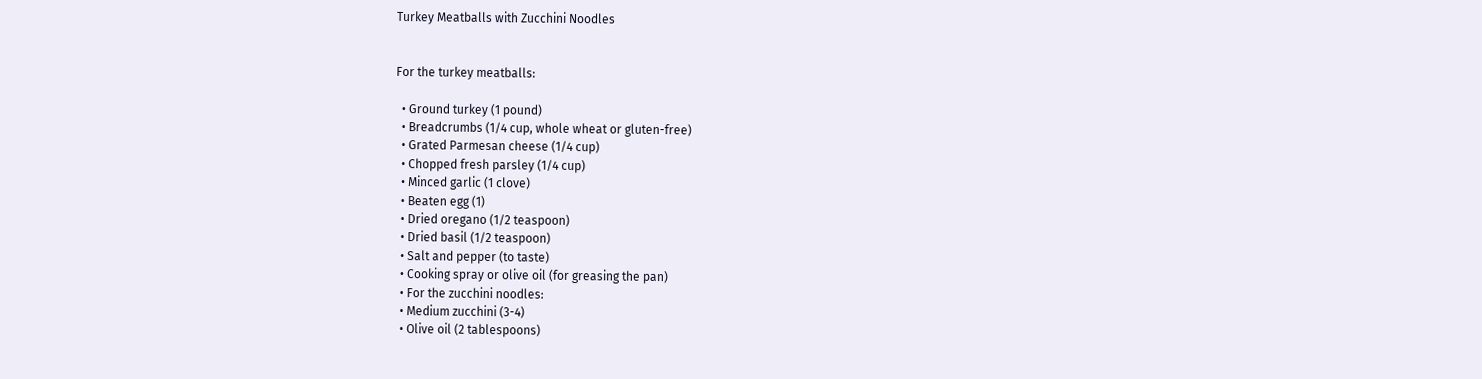Turkey Meatballs with Zucchini Noodles


For the turkey meatballs:

  • Ground turkey (1 pound)
  • Breadcrumbs (1/4 cup, whole wheat or gluten-free)
  • Grated Parmesan cheese (1/4 cup)
  • Chopped fresh parsley (1/4 cup)
  • Minced garlic (1 clove)
  • Beaten egg (1)
  • Dried oregano (1/2 teaspoon)
  • Dried basil (1/2 teaspoon)
  • Salt and pepper (to taste)
  • Cooking spray or olive oil (for greasing the pan)
  • For the zucchini noodles:
  • Medium zucchini (3-4)
  • Olive oil (2 tablespoons)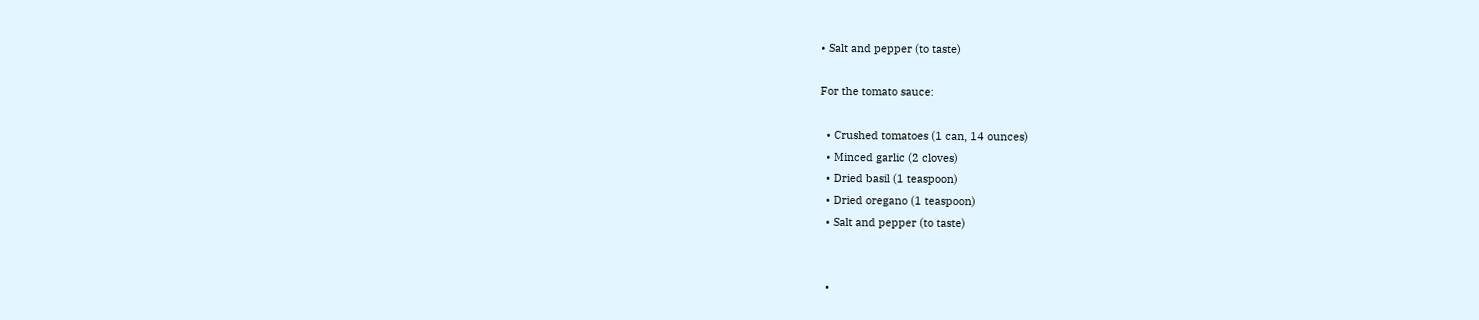• Salt and pepper (to taste)

For the tomato sauce:

  • Crushed tomatoes (1 can, 14 ounces)
  • Minced garlic (2 cloves)
  • Dried basil (1 teaspoon)
  • Dried oregano (1 teaspoon)
  • Salt and pepper (to taste)


  •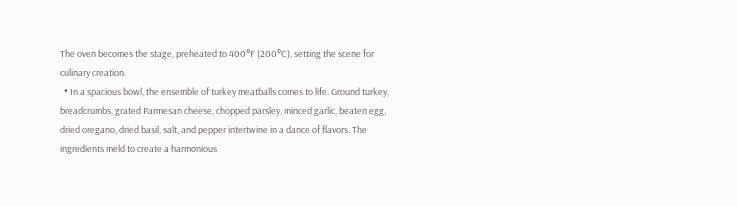The oven becomes the stage, preheated to 400°F (200°C), setting the scene for culinary creation.
  • In a spacious bowl, the ensemble of turkey meatballs comes to life. Ground turkey, breadcrumbs, grated Parmesan cheese, chopped parsley, minced garlic, beaten egg, dried oregano, dried basil, salt, and pepper intertwine in a dance of flavors. The ingredients meld to create a harmonious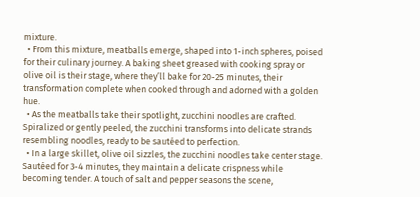mixture.
  • From this mixture, meatballs emerge, shaped into 1-inch spheres, poised for their culinary journey. A baking sheet greased with cooking spray or olive oil is their stage, where they’ll bake for 20-25 minutes, their transformation complete when cooked through and adorned with a golden hue.
  • As the meatballs take their spotlight, zucchini noodles are crafted. Spiralized or gently peeled, the zucchini transforms into delicate strands resembling noodles, ready to be sautéed to perfection.
  • In a large skillet, olive oil sizzles, the zucchini noodles take center stage. Sautéed for 3-4 minutes, they maintain a delicate crispness while becoming tender. A touch of salt and pepper seasons the scene,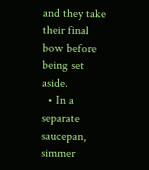and they take their final bow before being set aside.
  • In a separate saucepan, simmer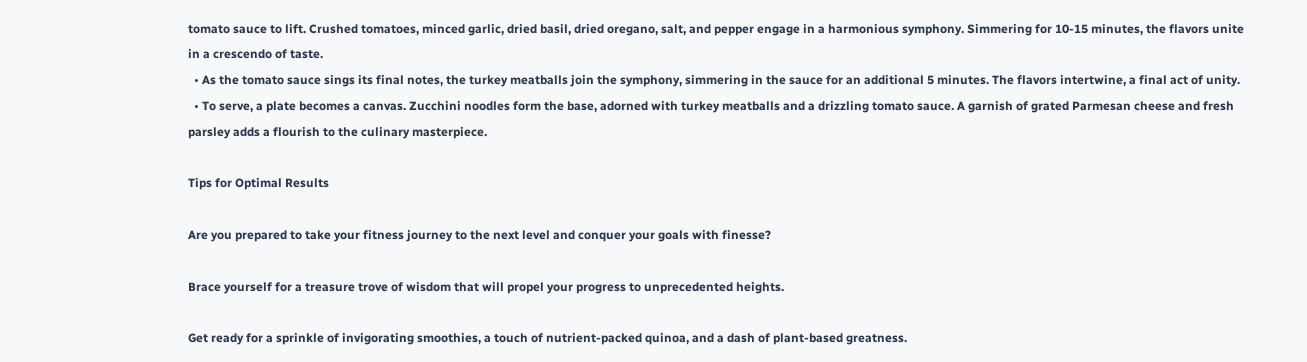tomato sauce to lift. Crushed tomatoes, minced garlic, dried basil, dried oregano, salt, and pepper engage in a harmonious symphony. Simmering for 10-15 minutes, the flavors unite in a crescendo of taste.
  • As the tomato sauce sings its final notes, the turkey meatballs join the symphony, simmering in the sauce for an additional 5 minutes. The flavors intertwine, a final act of unity.
  • To serve, a plate becomes a canvas. Zucchini noodles form the base, adorned with turkey meatballs and a drizzling tomato sauce. A garnish of grated Parmesan cheese and fresh parsley adds a flourish to the culinary masterpiece.

Tips for Optimal Results

Are you prepared to take your fitness journey to the next level and conquer your goals with finesse?

Brace yourself for a treasure trove of wisdom that will propel your progress to unprecedented heights.

Get ready for a sprinkle of invigorating smoothies, a touch of nutrient-packed quinoa, and a dash of plant-based greatness.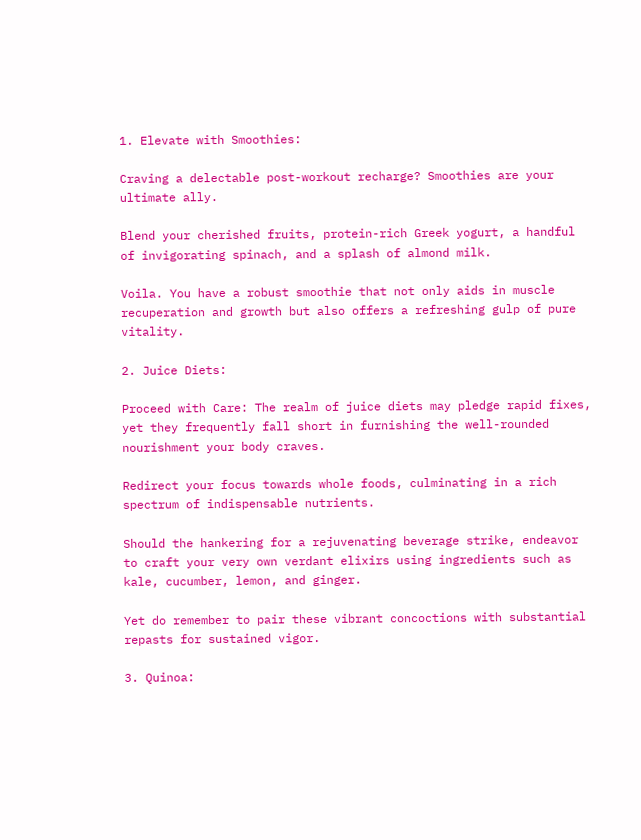1. Elevate with Smoothies:

Craving a delectable post-workout recharge? Smoothies are your ultimate ally.

Blend your cherished fruits, protein-rich Greek yogurt, a handful of invigorating spinach, and a splash of almond milk.

Voila. You have a robust smoothie that not only aids in muscle recuperation and growth but also offers a refreshing gulp of pure vitality.

2. Juice Diets:

Proceed with Care: The realm of juice diets may pledge rapid fixes, yet they frequently fall short in furnishing the well-rounded nourishment your body craves.

Redirect your focus towards whole foods, culminating in a rich spectrum of indispensable nutrients.

Should the hankering for a rejuvenating beverage strike, endeavor to craft your very own verdant elixirs using ingredients such as kale, cucumber, lemon, and ginger.

Yet do remember to pair these vibrant concoctions with substantial repasts for sustained vigor.

3. Quinoa: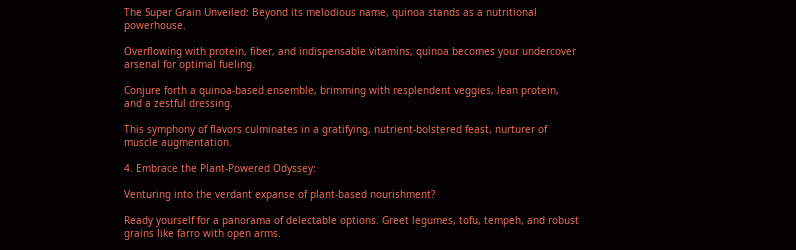The Super Grain Unveiled: Beyond its melodious name, quinoa stands as a nutritional powerhouse.

Overflowing with protein, fiber, and indispensable vitamins, quinoa becomes your undercover arsenal for optimal fueling.

Conjure forth a quinoa-based ensemble, brimming with resplendent veggies, lean protein, and a zestful dressing.

This symphony of flavors culminates in a gratifying, nutrient-bolstered feast, nurturer of muscle augmentation.

4. Embrace the Plant-Powered Odyssey:

Venturing into the verdant expanse of plant-based nourishment?

Ready yourself for a panorama of delectable options. Greet legumes, tofu, tempeh, and robust grains like farro with open arms.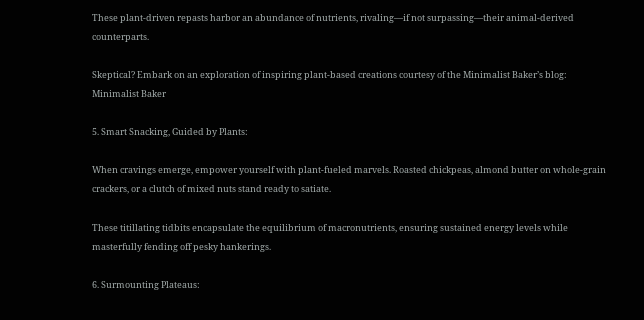These plant-driven repasts harbor an abundance of nutrients, rivaling—if not surpassing—their animal-derived counterparts.

Skeptical? Embark on an exploration of inspiring plant-based creations courtesy of the Minimalist Baker’s blog: Minimalist Baker

5. Smart Snacking, Guided by Plants:

When cravings emerge, empower yourself with plant-fueled marvels. Roasted chickpeas, almond butter on whole-grain crackers, or a clutch of mixed nuts stand ready to satiate.

These titillating tidbits encapsulate the equilibrium of macronutrients, ensuring sustained energy levels while masterfully fending off pesky hankerings.

6. Surmounting Plateaus: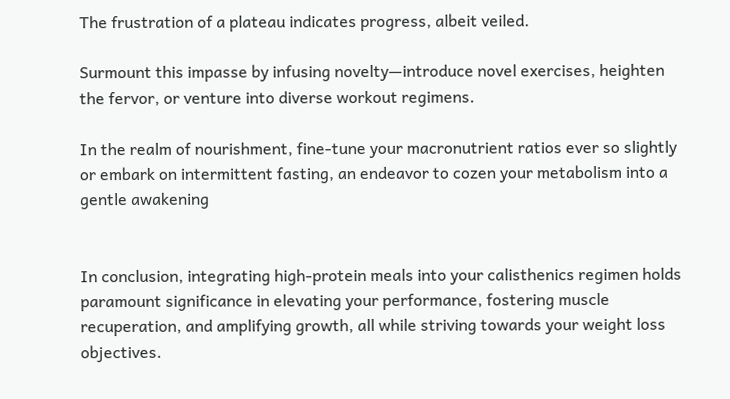The frustration of a plateau indicates progress, albeit veiled.

Surmount this impasse by infusing novelty—introduce novel exercises, heighten the fervor, or venture into diverse workout regimens.

In the realm of nourishment, fine-tune your macronutrient ratios ever so slightly or embark on intermittent fasting, an endeavor to cozen your metabolism into a gentle awakening


In conclusion, integrating high-protein meals into your calisthenics regimen holds paramount significance in elevating your performance, fostering muscle recuperation, and amplifying growth, all while striving towards your weight loss objectives.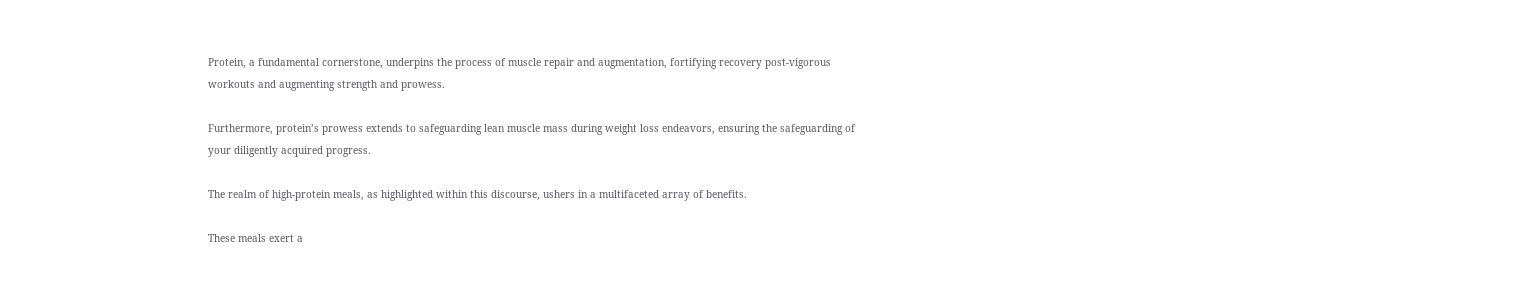Protein, a fundamental cornerstone, underpins the process of muscle repair and augmentation, fortifying recovery post-vigorous workouts and augmenting strength and prowess.

Furthermore, protein’s prowess extends to safeguarding lean muscle mass during weight loss endeavors, ensuring the safeguarding of your diligently acquired progress.

The realm of high-protein meals, as highlighted within this discourse, ushers in a multifaceted array of benefits.

These meals exert a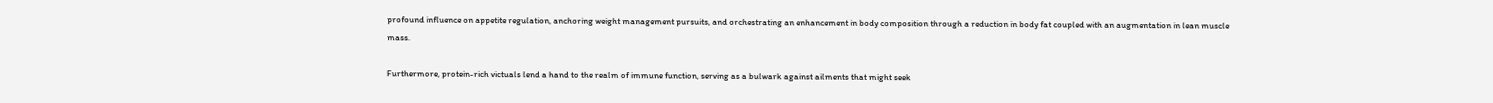profound influence on appetite regulation, anchoring weight management pursuits, and orchestrating an enhancement in body composition through a reduction in body fat coupled with an augmentation in lean muscle mass.

Furthermore, protein-rich victuals lend a hand to the realm of immune function, serving as a bulwark against ailments that might seek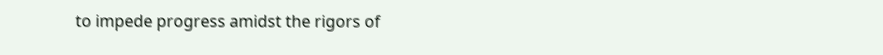to impede progress amidst the rigors of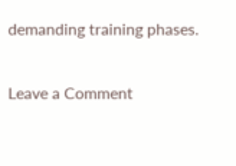demanding training phases.

Leave a Comment